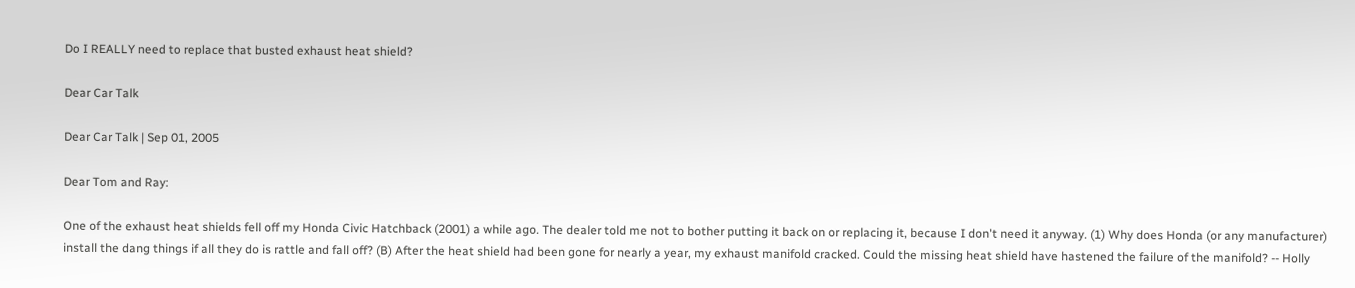Do I REALLY need to replace that busted exhaust heat shield?

Dear Car Talk

Dear Car Talk | Sep 01, 2005

Dear Tom and Ray:

One of the exhaust heat shields fell off my Honda Civic Hatchback (2001) a while ago. The dealer told me not to bother putting it back on or replacing it, because I don't need it anyway. (1) Why does Honda (or any manufacturer) install the dang things if all they do is rattle and fall off? (B) After the heat shield had been gone for nearly a year, my exhaust manifold cracked. Could the missing heat shield have hastened the failure of the manifold? -- Holly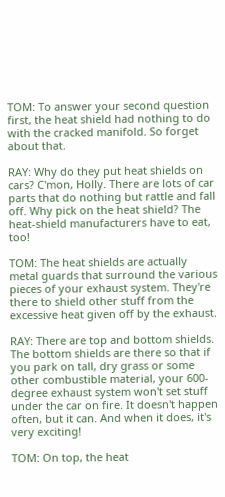TOM: To answer your second question first, the heat shield had nothing to do with the cracked manifold. So forget about that.

RAY: Why do they put heat shields on cars? C'mon, Holly. There are lots of car parts that do nothing but rattle and fall off. Why pick on the heat shield? The heat-shield manufacturers have to eat, too!

TOM: The heat shields are actually metal guards that surround the various pieces of your exhaust system. They're there to shield other stuff from the excessive heat given off by the exhaust.

RAY: There are top and bottom shields. The bottom shields are there so that if you park on tall, dry grass or some other combustible material, your 600-degree exhaust system won't set stuff under the car on fire. It doesn't happen often, but it can. And when it does, it's very exciting!

TOM: On top, the heat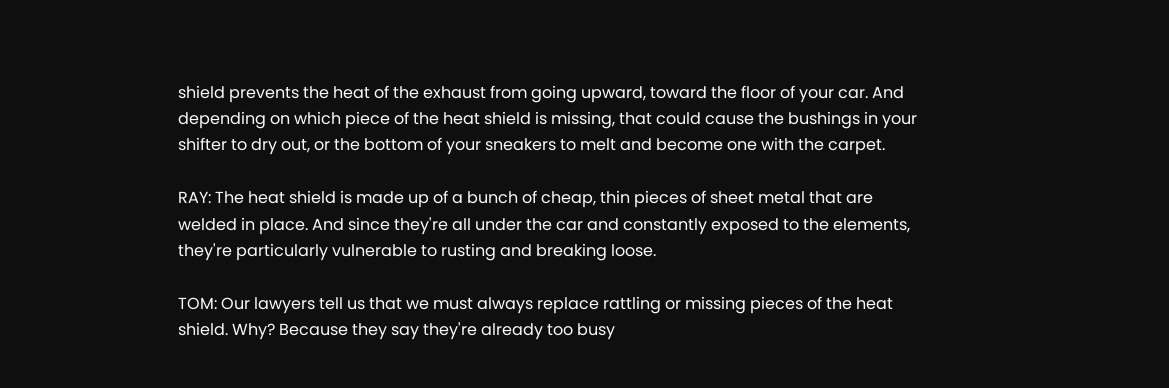shield prevents the heat of the exhaust from going upward, toward the floor of your car. And depending on which piece of the heat shield is missing, that could cause the bushings in your shifter to dry out, or the bottom of your sneakers to melt and become one with the carpet.

RAY: The heat shield is made up of a bunch of cheap, thin pieces of sheet metal that are welded in place. And since they're all under the car and constantly exposed to the elements, they're particularly vulnerable to rusting and breaking loose.

TOM: Our lawyers tell us that we must always replace rattling or missing pieces of the heat shield. Why? Because they say they're already too busy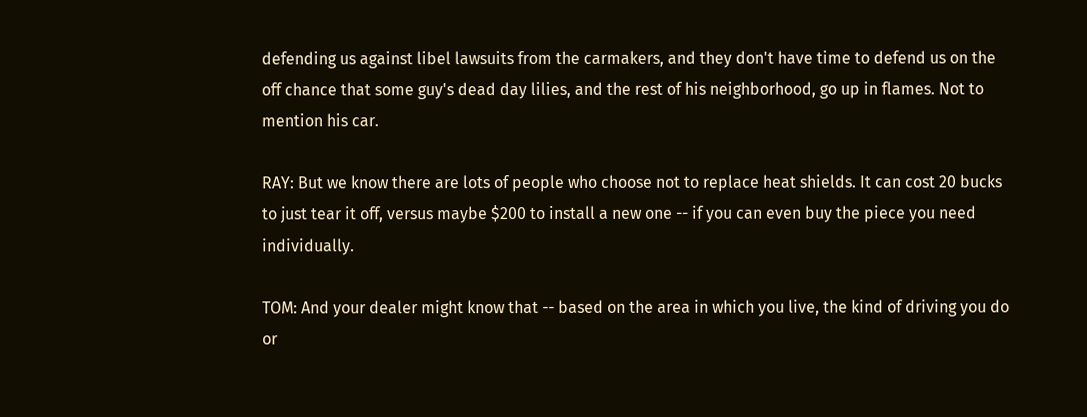defending us against libel lawsuits from the carmakers, and they don't have time to defend us on the off chance that some guy's dead day lilies, and the rest of his neighborhood, go up in flames. Not to mention his car.

RAY: But we know there are lots of people who choose not to replace heat shields. It can cost 20 bucks to just tear it off, versus maybe $200 to install a new one -- if you can even buy the piece you need individually.

TOM: And your dealer might know that -- based on the area in which you live, the kind of driving you do or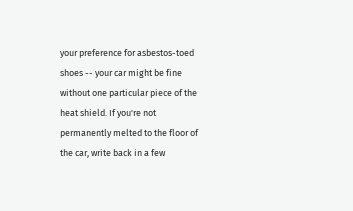your preference for asbestos-toed shoes -- your car might be fine without one particular piece of the heat shield. If you're not permanently melted to the floor of the car, write back in a few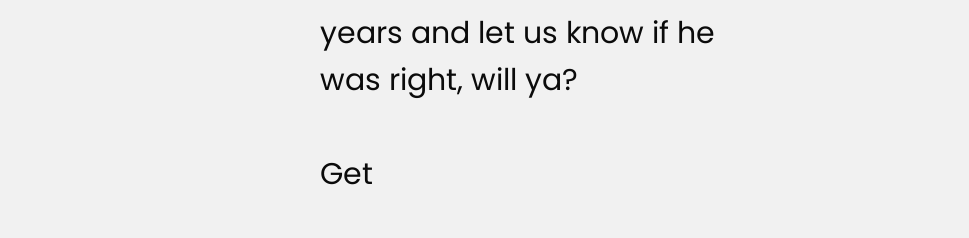years and let us know if he was right, will ya?

Get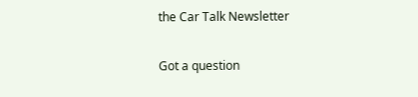the Car Talk Newsletter

Got a question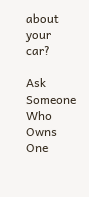about your car?

Ask Someone Who Owns One